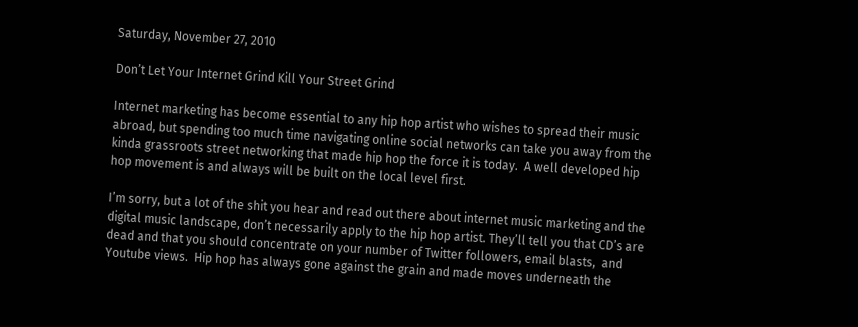Saturday, November 27, 2010

Don’t Let Your Internet Grind Kill Your Street Grind

Internet marketing has become essential to any hip hop artist who wishes to spread their music abroad, but spending too much time navigating online social networks can take you away from the kinda grassroots street networking that made hip hop the force it is today.  A well developed hip hop movement is and always will be built on the local level first.

I’m sorry, but a lot of the shit you hear and read out there about internet music marketing and the digital music landscape, don’t necessarily apply to the hip hop artist. They’ll tell you that CD’s are dead and that you should concentrate on your number of Twitter followers, email blasts,  and Youtube views.  Hip hop has always gone against the grain and made moves underneath the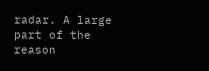radar. A large part of the reason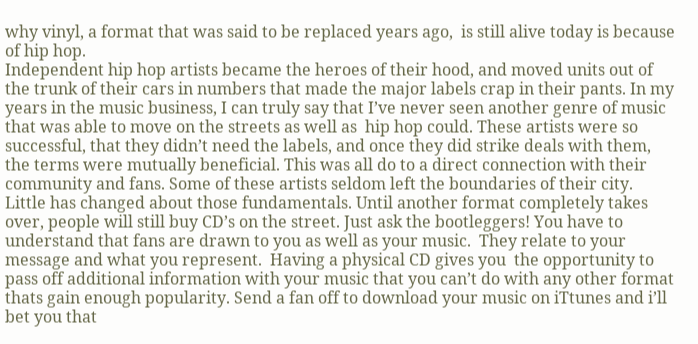why vinyl, a format that was said to be replaced years ago,  is still alive today is because of hip hop.
Independent hip hop artists became the heroes of their hood, and moved units out of the trunk of their cars in numbers that made the major labels crap in their pants. In my years in the music business, I can truly say that I’ve never seen another genre of music that was able to move on the streets as well as  hip hop could. These artists were so successful, that they didn’t need the labels, and once they did strike deals with them, the terms were mutually beneficial. This was all do to a direct connection with their community and fans. Some of these artists seldom left the boundaries of their city.
Little has changed about those fundamentals. Until another format completely takes over, people will still buy CD’s on the street. Just ask the bootleggers! You have to understand that fans are drawn to you as well as your music.  They relate to your message and what you represent.  Having a physical CD gives you  the opportunity to pass off additional information with your music that you can’t do with any other format thats gain enough popularity. Send a fan off to download your music on iTtunes and i’ll bet you that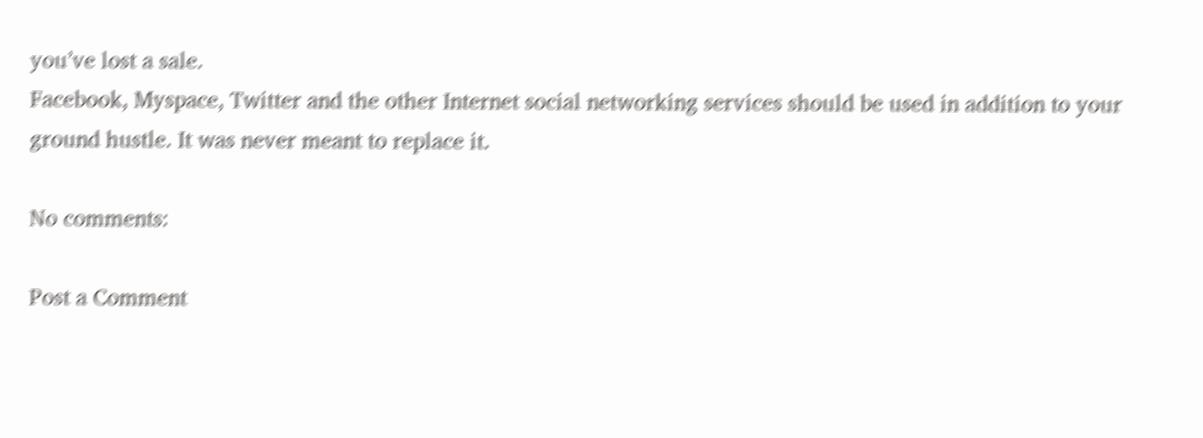you’ve lost a sale.
Facebook, Myspace, Twitter and the other Internet social networking services should be used in addition to your ground hustle. It was never meant to replace it.

No comments:

Post a Comment